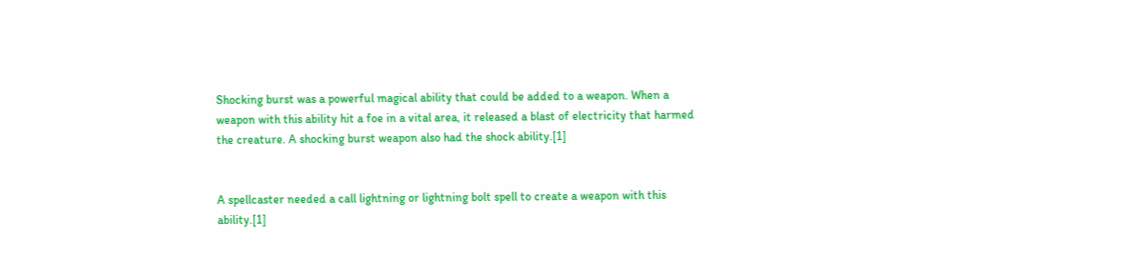Shocking burst was a powerful magical ability that could be added to a weapon. When a weapon with this ability hit a foe in a vital area, it released a blast of electricity that harmed the creature. A shocking burst weapon also had the shock ability.[1]


A spellcaster needed a call lightning or lightning bolt spell to create a weapon with this ability.[1]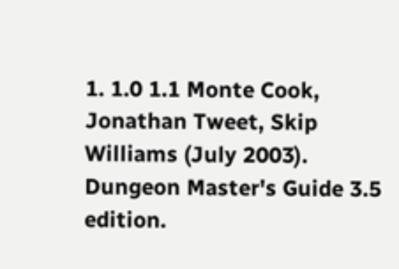1. 1.0 1.1 Monte Cook, Jonathan Tweet, Skip Williams (July 2003). Dungeon Master's Guide 3.5 edition.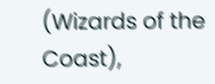(Wizards of the Coast),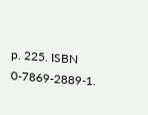p. 225. ISBN 0-7869-2889-1.